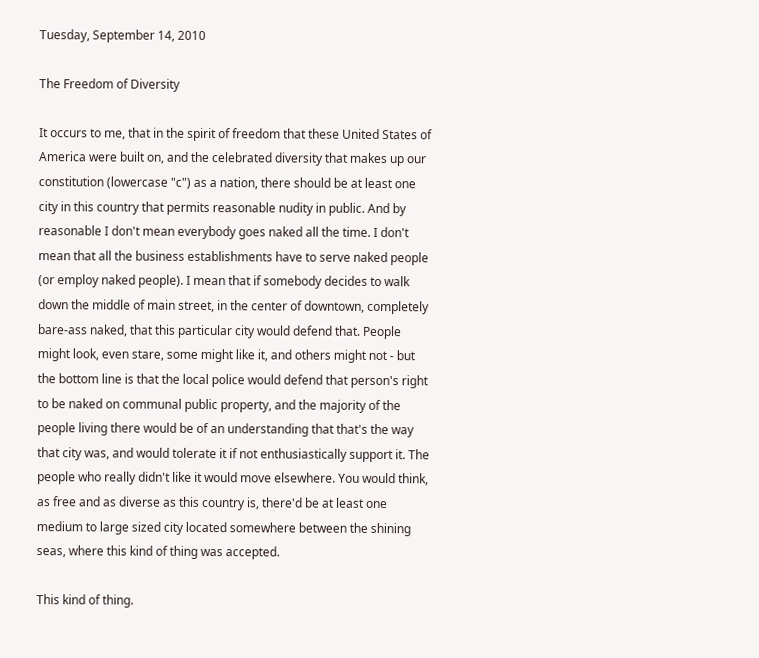Tuesday, September 14, 2010

The Freedom of Diversity

It occurs to me, that in the spirit of freedom that these United States of America were built on, and the celebrated diversity that makes up our constitution (lowercase "c") as a nation, there should be at least one city in this country that permits reasonable nudity in public. And by reasonable I don't mean everybody goes naked all the time. I don't mean that all the business establishments have to serve naked people (or employ naked people). I mean that if somebody decides to walk down the middle of main street, in the center of downtown, completely bare-ass naked, that this particular city would defend that. People might look, even stare, some might like it, and others might not - but the bottom line is that the local police would defend that person's right to be naked on communal public property, and the majority of the people living there would be of an understanding that that's the way that city was, and would tolerate it if not enthusiastically support it. The people who really didn't like it would move elsewhere. You would think, as free and as diverse as this country is, there'd be at least one medium to large sized city located somewhere between the shining seas, where this kind of thing was accepted.

This kind of thing.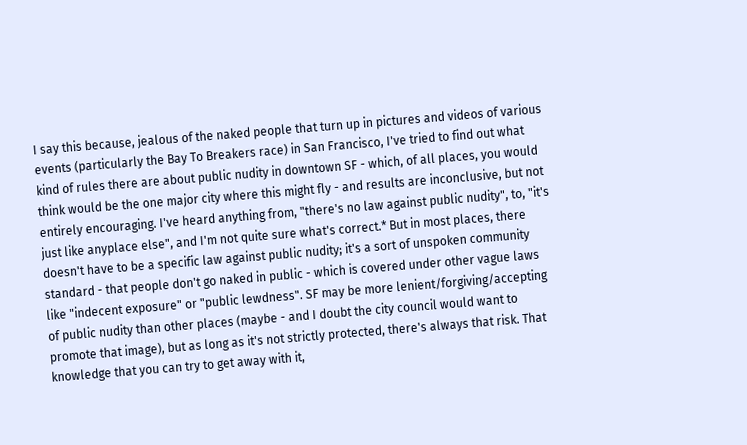I say this because, jealous of the naked people that turn up in pictures and videos of various events (particularly the Bay To Breakers race) in San Francisco, I've tried to find out what kind of rules there are about public nudity in downtown SF - which, of all places, you would think would be the one major city where this might fly - and results are inconclusive, but not entirely encouraging. I've heard anything from, "there's no law against public nudity", to, "it's just like anyplace else", and I'm not quite sure what's correct.* But in most places, there doesn't have to be a specific law against public nudity; it's a sort of unspoken community standard - that people don't go naked in public - which is covered under other vague laws like "indecent exposure" or "public lewdness". SF may be more lenient/forgiving/accepting of public nudity than other places (maybe - and I doubt the city council would want to promote that image), but as long as it's not strictly protected, there's always that risk. That knowledge that you can try to get away with it,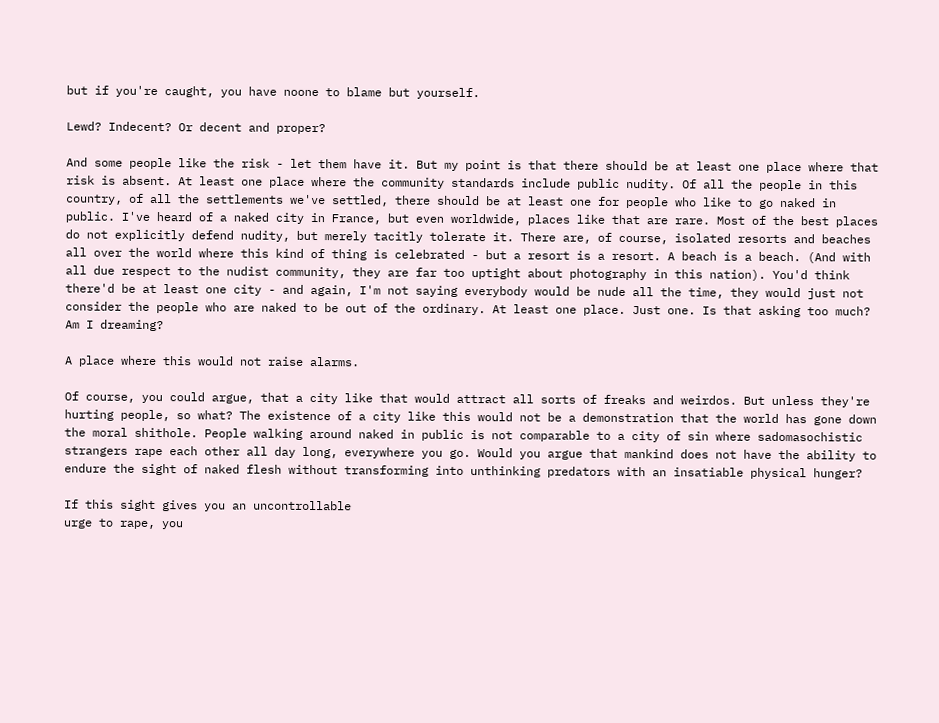but if you're caught, you have noone to blame but yourself.

Lewd? Indecent? Or decent and proper?

And some people like the risk - let them have it. But my point is that there should be at least one place where that risk is absent. At least one place where the community standards include public nudity. Of all the people in this country, of all the settlements we've settled, there should be at least one for people who like to go naked in public. I've heard of a naked city in France, but even worldwide, places like that are rare. Most of the best places do not explicitly defend nudity, but merely tacitly tolerate it. There are, of course, isolated resorts and beaches all over the world where this kind of thing is celebrated - but a resort is a resort. A beach is a beach. (And with all due respect to the nudist community, they are far too uptight about photography in this nation). You'd think there'd be at least one city - and again, I'm not saying everybody would be nude all the time, they would just not consider the people who are naked to be out of the ordinary. At least one place. Just one. Is that asking too much? Am I dreaming?

A place where this would not raise alarms.

Of course, you could argue, that a city like that would attract all sorts of freaks and weirdos. But unless they're hurting people, so what? The existence of a city like this would not be a demonstration that the world has gone down the moral shithole. People walking around naked in public is not comparable to a city of sin where sadomasochistic strangers rape each other all day long, everywhere you go. Would you argue that mankind does not have the ability to endure the sight of naked flesh without transforming into unthinking predators with an insatiable physical hunger?

If this sight gives you an uncontrollable
urge to rape, you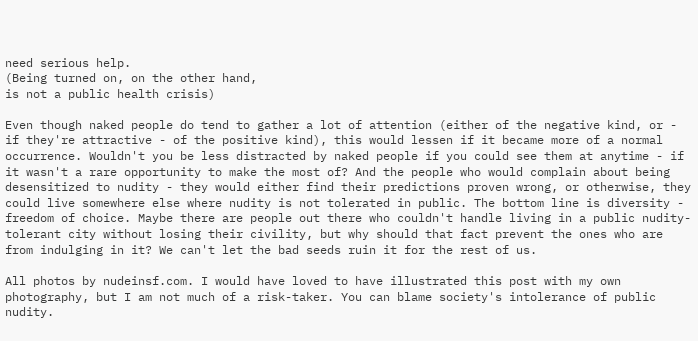need serious help.
(Being turned on, on the other hand,
is not a public health crisis)

Even though naked people do tend to gather a lot of attention (either of the negative kind, or - if they're attractive - of the positive kind), this would lessen if it became more of a normal occurrence. Wouldn't you be less distracted by naked people if you could see them at anytime - if it wasn't a rare opportunity to make the most of? And the people who would complain about being desensitized to nudity - they would either find their predictions proven wrong, or otherwise, they could live somewhere else where nudity is not tolerated in public. The bottom line is diversity - freedom of choice. Maybe there are people out there who couldn't handle living in a public nudity-tolerant city without losing their civility, but why should that fact prevent the ones who are from indulging in it? We can't let the bad seeds ruin it for the rest of us.

All photos by nudeinsf.com. I would have loved to have illustrated this post with my own photography, but I am not much of a risk-taker. You can blame society's intolerance of public nudity.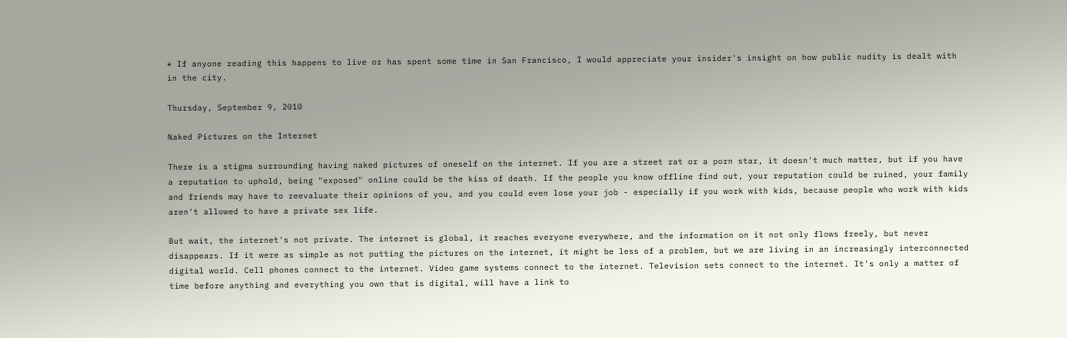* If anyone reading this happens to live or has spent some time in San Francisco, I would appreciate your insider's insight on how public nudity is dealt with in the city.

Thursday, September 9, 2010

Naked Pictures on the Internet

There is a stigma surrounding having naked pictures of oneself on the internet. If you are a street rat or a porn star, it doesn't much matter, but if you have a reputation to uphold, being "exposed" online could be the kiss of death. If the people you know offline find out, your reputation could be ruined, your family and friends may have to reevaluate their opinions of you, and you could even lose your job - especially if you work with kids, because people who work with kids aren't allowed to have a private sex life.

But wait, the internet's not private. The internet is global, it reaches everyone everywhere, and the information on it not only flows freely, but never disappears. If it were as simple as not putting the pictures on the internet, it might be less of a problem, but we are living in an increasingly interconnected digital world. Cell phones connect to the internet. Video game systems connect to the internet. Television sets connect to the internet. It's only a matter of time before anything and everything you own that is digital, will have a link to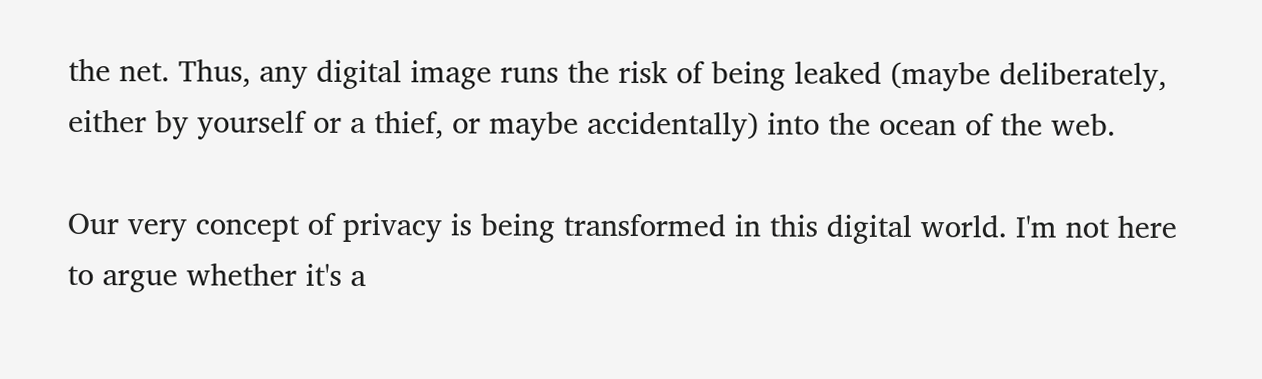the net. Thus, any digital image runs the risk of being leaked (maybe deliberately, either by yourself or a thief, or maybe accidentally) into the ocean of the web.

Our very concept of privacy is being transformed in this digital world. I'm not here to argue whether it's a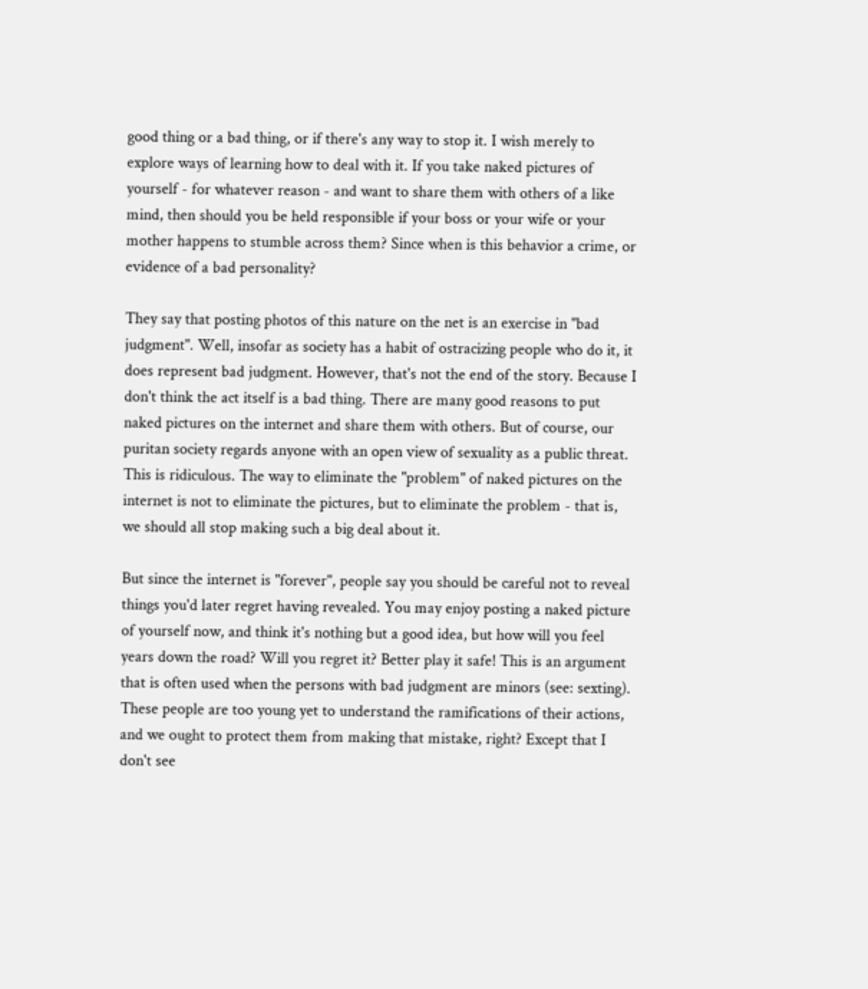good thing or a bad thing, or if there's any way to stop it. I wish merely to explore ways of learning how to deal with it. If you take naked pictures of yourself - for whatever reason - and want to share them with others of a like mind, then should you be held responsible if your boss or your wife or your mother happens to stumble across them? Since when is this behavior a crime, or evidence of a bad personality?

They say that posting photos of this nature on the net is an exercise in "bad judgment". Well, insofar as society has a habit of ostracizing people who do it, it does represent bad judgment. However, that's not the end of the story. Because I don't think the act itself is a bad thing. There are many good reasons to put naked pictures on the internet and share them with others. But of course, our puritan society regards anyone with an open view of sexuality as a public threat. This is ridiculous. The way to eliminate the "problem" of naked pictures on the internet is not to eliminate the pictures, but to eliminate the problem - that is, we should all stop making such a big deal about it.

But since the internet is "forever", people say you should be careful not to reveal things you'd later regret having revealed. You may enjoy posting a naked picture of yourself now, and think it's nothing but a good idea, but how will you feel years down the road? Will you regret it? Better play it safe! This is an argument that is often used when the persons with bad judgment are minors (see: sexting). These people are too young yet to understand the ramifications of their actions, and we ought to protect them from making that mistake, right? Except that I don't see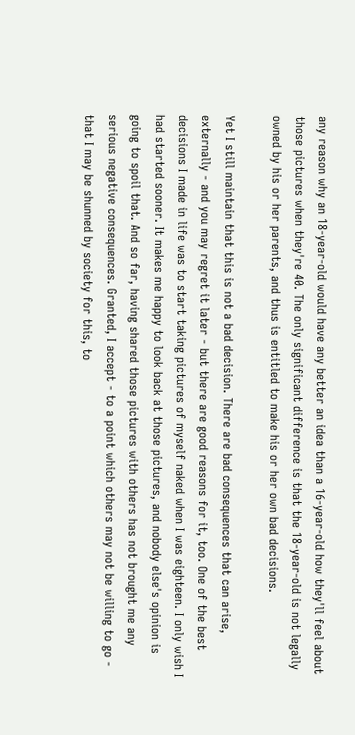any reason why an 18-year-old would have any better an idea than a 16-year-old how they'll feel about those pictures when they're 40. The only significant difference is that the 18-year-old is not legally owned by his or her parents, and thus is entitled to make his or her own bad decisions.

Yet I still maintain that this is not a bad decision. There are bad consequences that can arise, externally - and you may regret it later - but there are good reasons for it, too. One of the best decisions I made in life was to start taking pictures of myself naked when I was eighteen. I only wish I had started sooner. It makes me happy to look back at those pictures, and nobody else's opinion is going to spoil that. And so far, having shared those pictures with others has not brought me any serious negative consequences. Granted, I accept - to a point which others may not be willing to go - that I may be shunned by society for this, to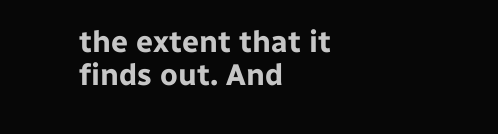the extent that it finds out. And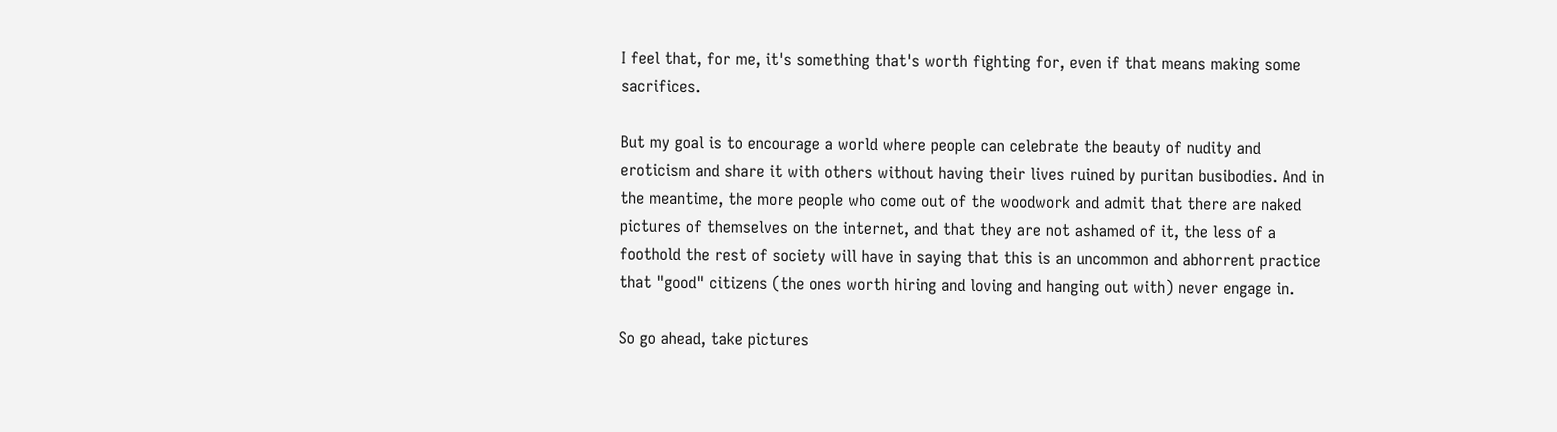I feel that, for me, it's something that's worth fighting for, even if that means making some sacrifices.

But my goal is to encourage a world where people can celebrate the beauty of nudity and eroticism and share it with others without having their lives ruined by puritan busibodies. And in the meantime, the more people who come out of the woodwork and admit that there are naked pictures of themselves on the internet, and that they are not ashamed of it, the less of a foothold the rest of society will have in saying that this is an uncommon and abhorrent practice that "good" citizens (the ones worth hiring and loving and hanging out with) never engage in.

So go ahead, take pictures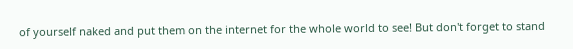of yourself naked and put them on the internet for the whole world to see! But don't forget to stand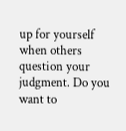up for yourself when others question your judgment. Do you want to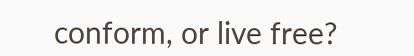conform, or live free?